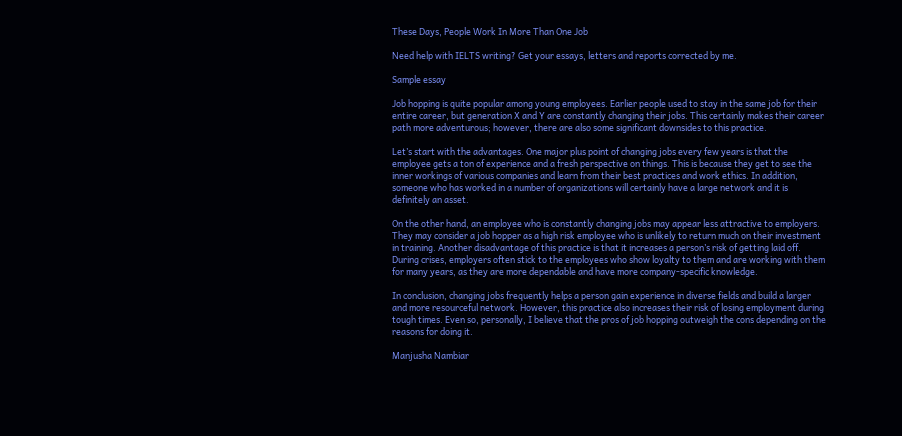These Days, People Work In More Than One Job

Need help with IELTS writing? Get your essays, letters and reports corrected by me.

Sample essay

Job hopping is quite popular among young employees. Earlier people used to stay in the same job for their entire career, but generation X and Y are constantly changing their jobs. This certainly makes their career path more adventurous; however, there are also some significant downsides to this practice.

Let’s start with the advantages. One major plus point of changing jobs every few years is that the employee gets a ton of experience and a fresh perspective on things. This is because they get to see the inner workings of various companies and learn from their best practices and work ethics. In addition, someone who has worked in a number of organizations will certainly have a large network and it is definitely an asset.

On the other hand, an employee who is constantly changing jobs may appear less attractive to employers. They may consider a job hopper as a high risk employee who is unlikely to return much on their investment in training. Another disadvantage of this practice is that it increases a person’s risk of getting laid off. During crises, employers often stick to the employees who show loyalty to them and are working with them for many years, as they are more dependable and have more company-specific knowledge.

In conclusion, changing jobs frequently helps a person gain experience in diverse fields and build a larger and more resourceful network. However, this practice also increases their risk of losing employment during tough times. Even so, personally, I believe that the pros of job hopping outweigh the cons depending on the reasons for doing it.

Manjusha Nambiar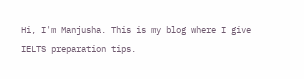Hi, I'm Manjusha. This is my blog where I give IELTS preparation tips.